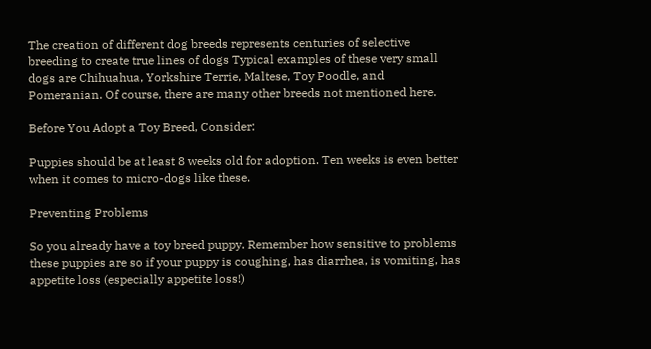The creation of different dog breeds represents centuries of selective breeding to create true lines of dogs Typical examples of these very small dogs are Chihuahua, Yorkshire Terrie, Maltese, Toy Poodle, and Pomeranian. Of course, there are many other breeds not mentioned here.

Before You Adopt a Toy Breed, Consider:

Puppies should be at least 8 weeks old for adoption. Ten weeks is even better when it comes to micro-dogs like these.

Preventing Problems

So you already have a toy breed puppy. Remember how sensitive to problems these puppies are so if your puppy is coughing, has diarrhea, is vomiting, has appetite loss (especially appetite loss!)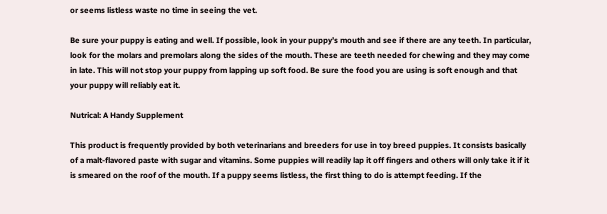or seems listless waste no time in seeing the vet.

Be sure your puppy is eating and well. If possible, look in your puppy’s mouth and see if there are any teeth. In particular, look for the molars and premolars along the sides of the mouth. These are teeth needed for chewing and they may come in late. This will not stop your puppy from lapping up soft food. Be sure the food you are using is soft enough and that your puppy will reliably eat it.

Nutrical: A Handy Supplement

This product is frequently provided by both veterinarians and breeders for use in toy breed puppies. It consists basically of a malt-flavored paste with sugar and vitamins. Some puppies will readily lap it off fingers and others will only take it if it is smeared on the roof of the mouth. If a puppy seems listless, the first thing to do is attempt feeding. If the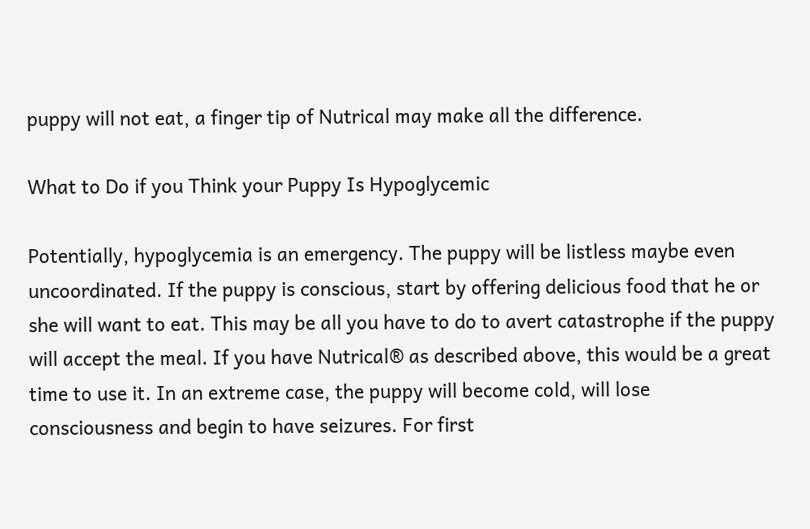puppy will not eat, a finger tip of Nutrical may make all the difference.

What to Do if you Think your Puppy Is Hypoglycemic

Potentially, hypoglycemia is an emergency. The puppy will be listless maybe even uncoordinated. If the puppy is conscious, start by offering delicious food that he or she will want to eat. This may be all you have to do to avert catastrophe if the puppy will accept the meal. If you have Nutrical® as described above, this would be a great time to use it. In an extreme case, the puppy will become cold, will lose consciousness and begin to have seizures. For first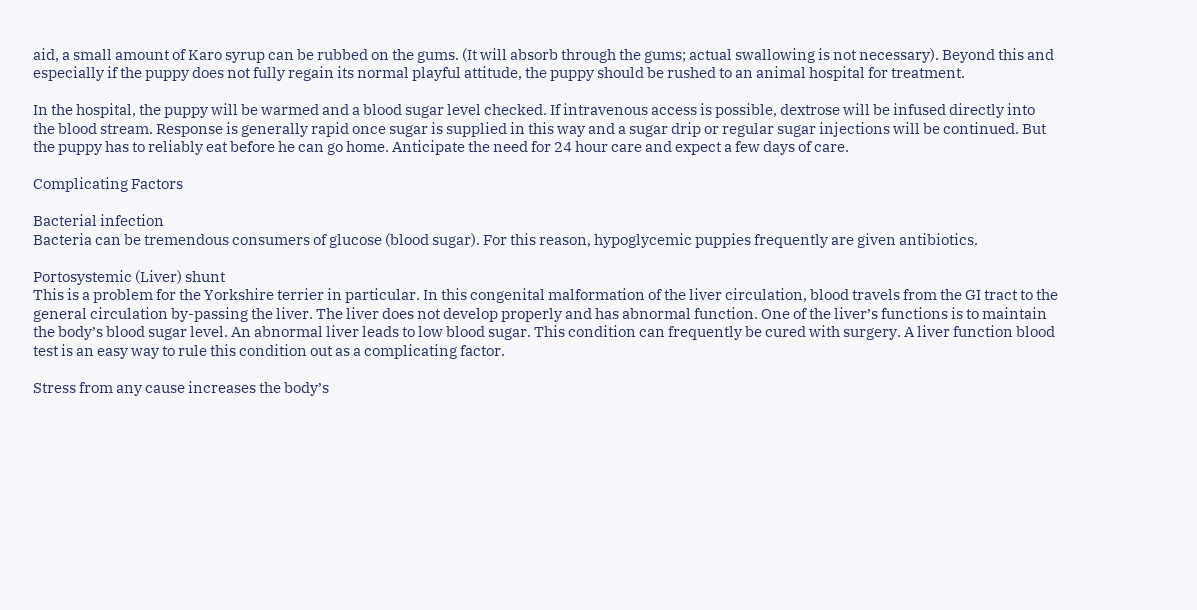aid, a small amount of Karo syrup can be rubbed on the gums. (It will absorb through the gums; actual swallowing is not necessary). Beyond this and especially if the puppy does not fully regain its normal playful attitude, the puppy should be rushed to an animal hospital for treatment.

In the hospital, the puppy will be warmed and a blood sugar level checked. If intravenous access is possible, dextrose will be infused directly into the blood stream. Response is generally rapid once sugar is supplied in this way and a sugar drip or regular sugar injections will be continued. But the puppy has to reliably eat before he can go home. Anticipate the need for 24 hour care and expect a few days of care.

Complicating Factors

Bacterial infection
Bacteria can be tremendous consumers of glucose (blood sugar). For this reason, hypoglycemic puppies frequently are given antibiotics.

Portosystemic (Liver) shunt
This is a problem for the Yorkshire terrier in particular. In this congenital malformation of the liver circulation, blood travels from the GI tract to the general circulation by-passing the liver. The liver does not develop properly and has abnormal function. One of the liver’s functions is to maintain the body’s blood sugar level. An abnormal liver leads to low blood sugar. This condition can frequently be cured with surgery. A liver function blood test is an easy way to rule this condition out as a complicating factor.

Stress from any cause increases the body’s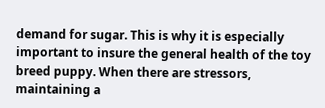demand for sugar. This is why it is especially important to insure the general health of the toy breed puppy. When there are stressors, maintaining a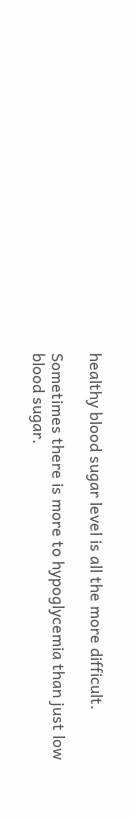healthy blood sugar level is all the more difficult.

Sometimes there is more to hypoglycemia than just low blood sugar.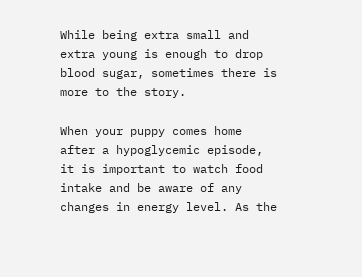While being extra small and extra young is enough to drop blood sugar, sometimes there is more to the story.

When your puppy comes home after a hypoglycemic episode, it is important to watch food intake and be aware of any changes in energy level. As the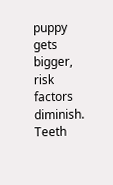puppy gets bigger, risk factors diminish. Teeth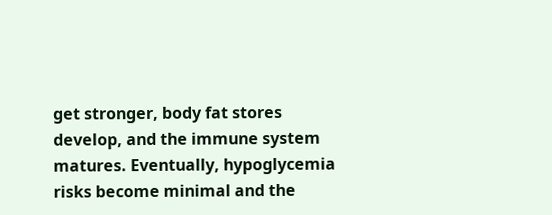get stronger, body fat stores develop, and the immune system matures. Eventually, hypoglycemia risks become minimal and the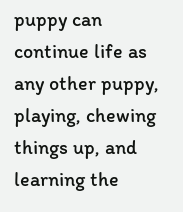puppy can continue life as any other puppy, playing, chewing things up, and learning the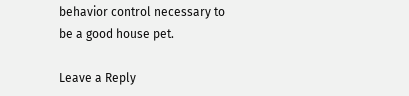behavior control necessary to be a good house pet.

Leave a Reply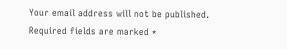Your email address will not be published. Required fields are marked *